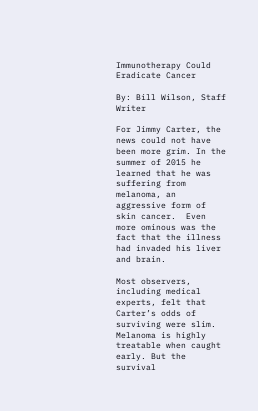Immunotherapy Could Eradicate Cancer

By: Bill Wilson, Staff Writer

For Jimmy Carter, the news could not have been more grim. In the summer of 2015 he learned that he was suffering from melanoma, an aggressive form of skin cancer.  Even more ominous was the fact that the illness had invaded his liver and brain.

Most observers, including medical experts, felt that Carter’s odds of surviving were slim. Melanoma is highly treatable when caught early. But the survival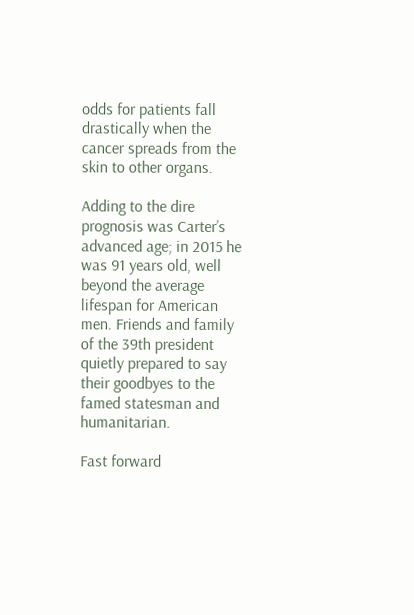odds for patients fall drastically when the cancer spreads from the skin to other organs.

Adding to the dire prognosis was Carter’s advanced age; in 2015 he was 91 years old, well beyond the average lifespan for American men. Friends and family of the 39th president quietly prepared to say their goodbyes to the famed statesman and humanitarian.

Fast forward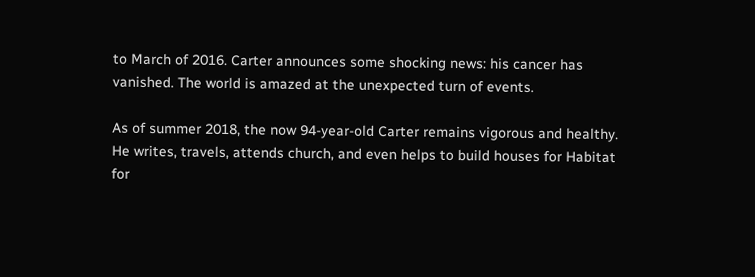to March of 2016. Carter announces some shocking news: his cancer has vanished. The world is amazed at the unexpected turn of events.

As of summer 2018, the now 94-year-old Carter remains vigorous and healthy. He writes, travels, attends church, and even helps to build houses for Habitat for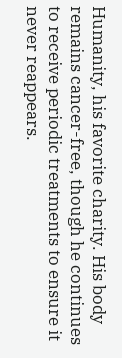Humanity, his favorite charity. His body remains cancer-free, though he continues to receive periodic treatments to ensure it never reappears.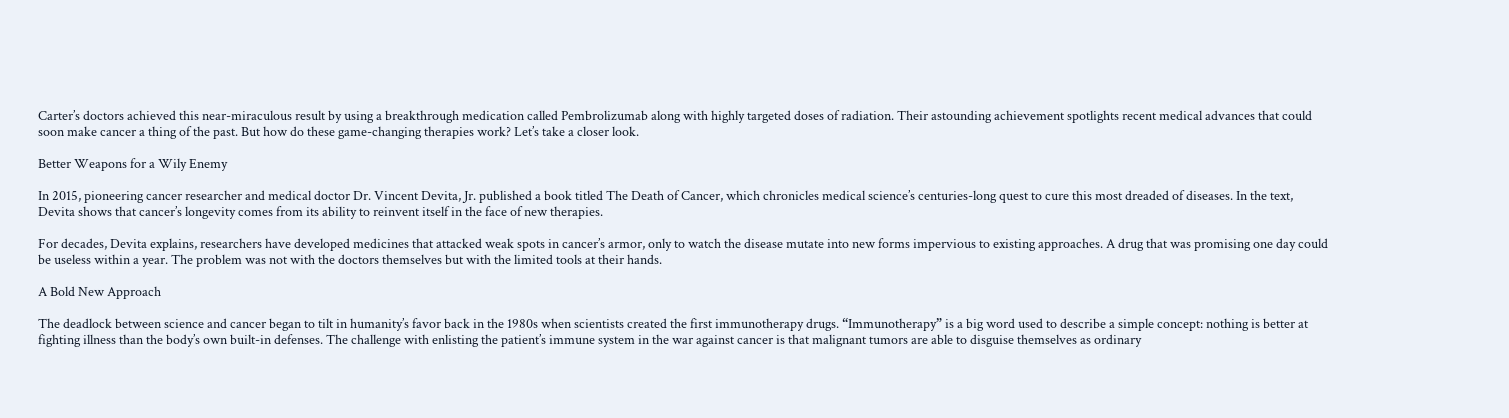Carter’s doctors achieved this near-miraculous result by using a breakthrough medication called Pembrolizumab along with highly targeted doses of radiation. Their astounding achievement spotlights recent medical advances that could soon make cancer a thing of the past. But how do these game-changing therapies work? Let’s take a closer look.

Better Weapons for a Wily Enemy

In 2015, pioneering cancer researcher and medical doctor Dr. Vincent Devita, Jr. published a book titled The Death of Cancer, which chronicles medical science’s centuries-long quest to cure this most dreaded of diseases. In the text, Devita shows that cancer’s longevity comes from its ability to reinvent itself in the face of new therapies.

For decades, Devita explains, researchers have developed medicines that attacked weak spots in cancer’s armor, only to watch the disease mutate into new forms impervious to existing approaches. A drug that was promising one day could be useless within a year. The problem was not with the doctors themselves but with the limited tools at their hands.

A Bold New Approach

The deadlock between science and cancer began to tilt in humanity’s favor back in the 1980s when scientists created the first immunotherapy drugs. “Immunotherapy” is a big word used to describe a simple concept: nothing is better at fighting illness than the body’s own built-in defenses. The challenge with enlisting the patient’s immune system in the war against cancer is that malignant tumors are able to disguise themselves as ordinary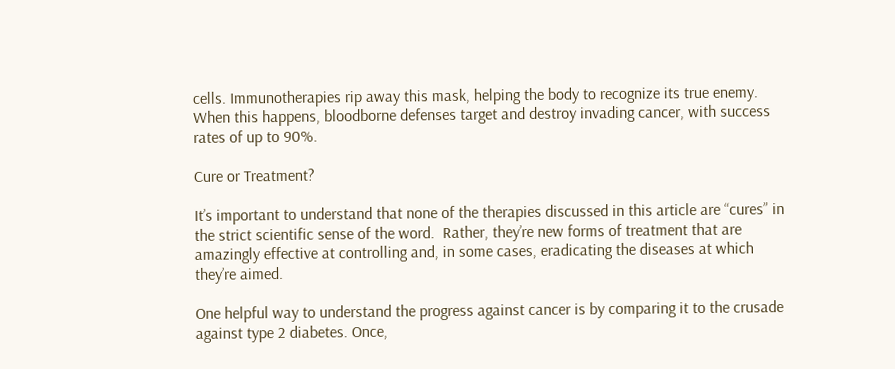cells. Immunotherapies rip away this mask, helping the body to recognize its true enemy. When this happens, bloodborne defenses target and destroy invading cancer, with success rates of up to 90%.

Cure or Treatment?

It’s important to understand that none of the therapies discussed in this article are “cures” in the strict scientific sense of the word.  Rather, they’re new forms of treatment that are amazingly effective at controlling and, in some cases, eradicating the diseases at which they’re aimed.

One helpful way to understand the progress against cancer is by comparing it to the crusade against type 2 diabetes. Once,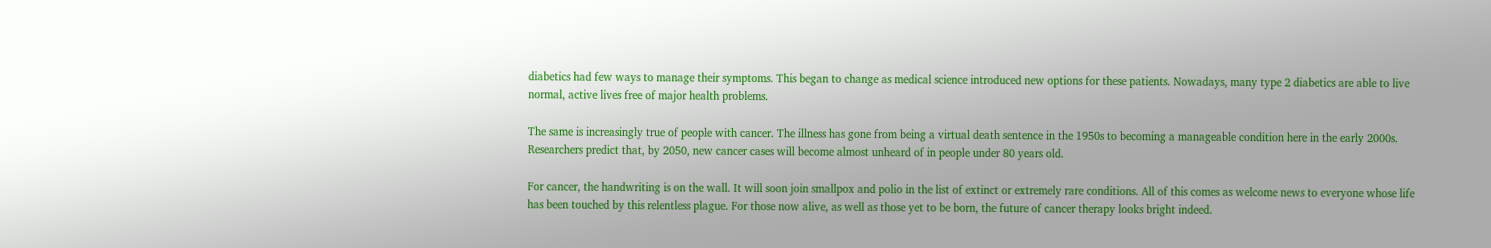diabetics had few ways to manage their symptoms. This began to change as medical science introduced new options for these patients. Nowadays, many type 2 diabetics are able to live normal, active lives free of major health problems.

The same is increasingly true of people with cancer. The illness has gone from being a virtual death sentence in the 1950s to becoming a manageable condition here in the early 2000s. Researchers predict that, by 2050, new cancer cases will become almost unheard of in people under 80 years old.

For cancer, the handwriting is on the wall. It will soon join smallpox and polio in the list of extinct or extremely rare conditions. All of this comes as welcome news to everyone whose life has been touched by this relentless plague. For those now alive, as well as those yet to be born, the future of cancer therapy looks bright indeed.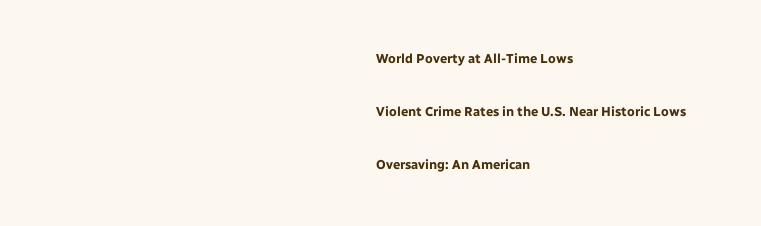World Poverty at All-Time Lows

Violent Crime Rates in the U.S. Near Historic Lows

Oversaving: An American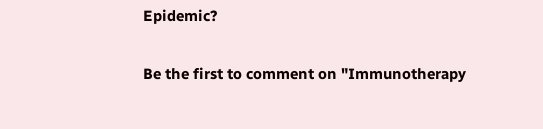Epidemic?

Be the first to comment on "Immunotherapy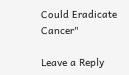Could Eradicate Cancer"

Leave a Reply